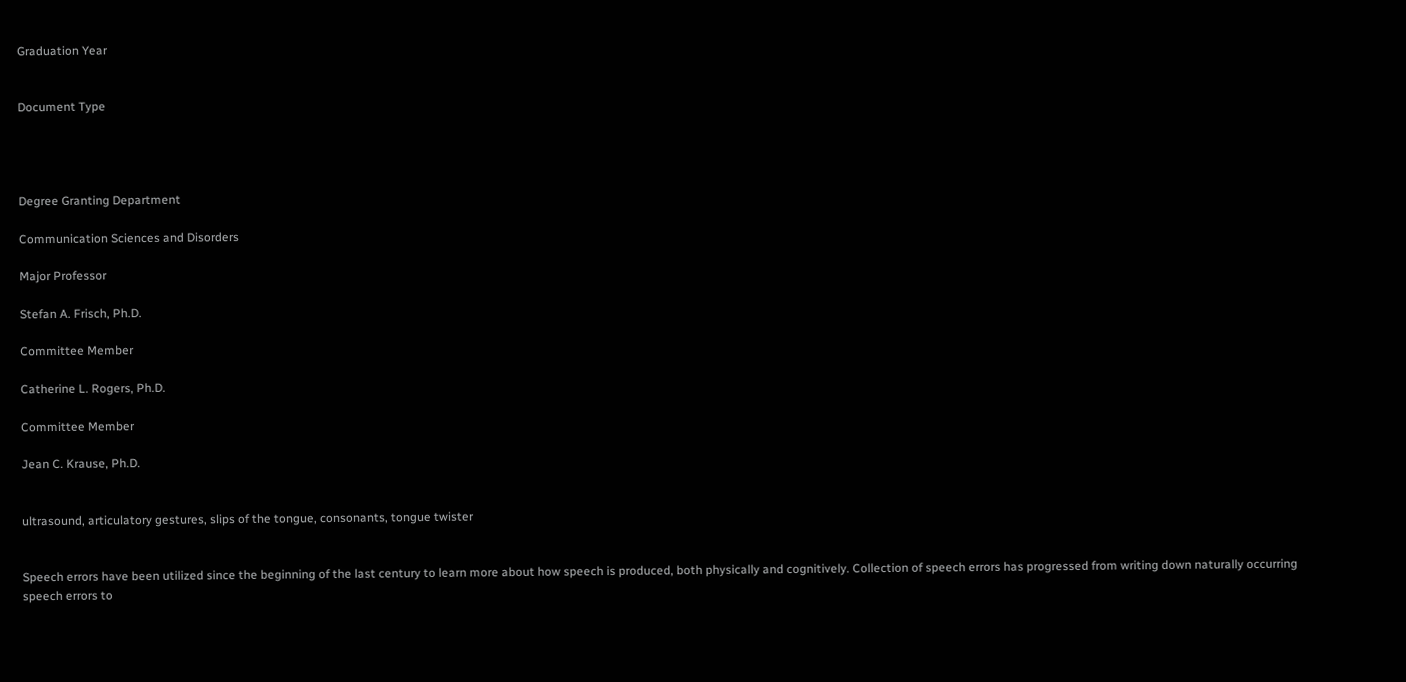Graduation Year


Document Type




Degree Granting Department

Communication Sciences and Disorders

Major Professor

Stefan A. Frisch, Ph.D.

Committee Member

Catherine L. Rogers, Ph.D.

Committee Member

Jean C. Krause, Ph.D.


ultrasound, articulatory gestures, slips of the tongue, consonants, tongue twister


Speech errors have been utilized since the beginning of the last century to learn more about how speech is produced, both physically and cognitively. Collection of speech errors has progressed from writing down naturally occurring speech errors to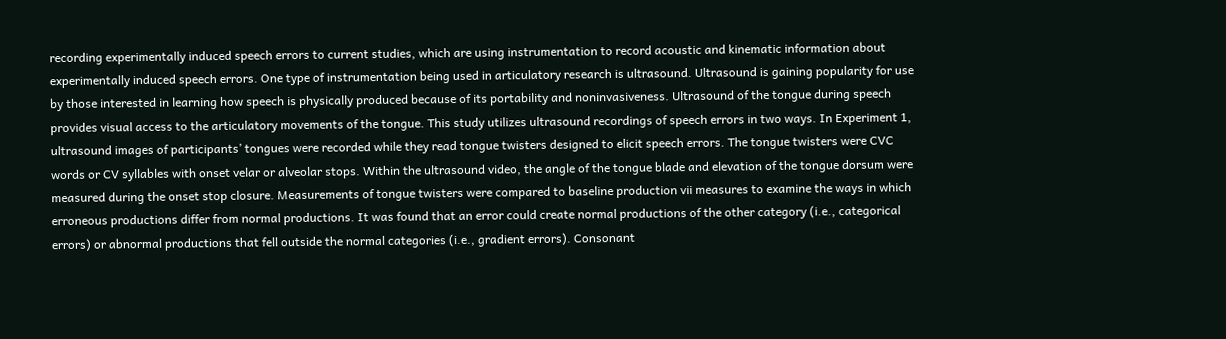recording experimentally induced speech errors to current studies, which are using instrumentation to record acoustic and kinematic information about experimentally induced speech errors. One type of instrumentation being used in articulatory research is ultrasound. Ultrasound is gaining popularity for use by those interested in learning how speech is physically produced because of its portability and noninvasiveness. Ultrasound of the tongue during speech provides visual access to the articulatory movements of the tongue. This study utilizes ultrasound recordings of speech errors in two ways. In Experiment 1, ultrasound images of participants’ tongues were recorded while they read tongue twisters designed to elicit speech errors. The tongue twisters were CVC words or CV syllables with onset velar or alveolar stops. Within the ultrasound video, the angle of the tongue blade and elevation of the tongue dorsum were measured during the onset stop closure. Measurements of tongue twisters were compared to baseline production vii measures to examine the ways in which erroneous productions differ from normal productions. It was found that an error could create normal productions of the other category (i.e., categorical errors) or abnormal productions that fell outside the normal categories (i.e., gradient errors). Consonant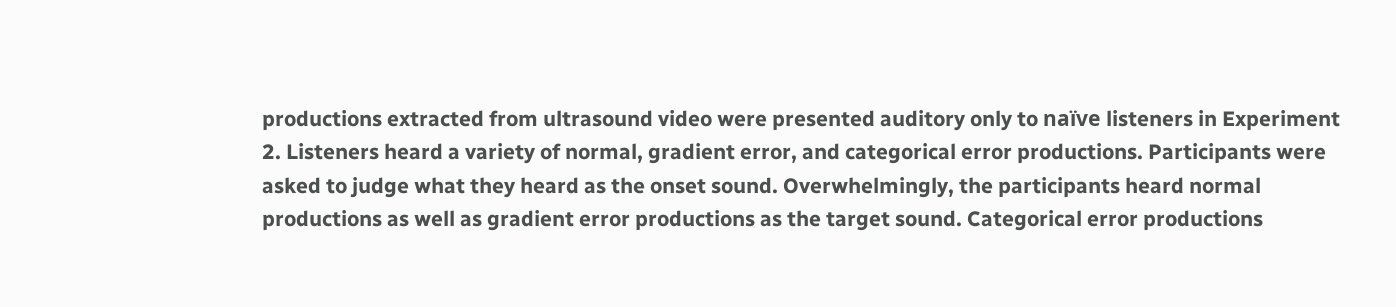productions extracted from ultrasound video were presented auditory only to naïve listeners in Experiment 2. Listeners heard a variety of normal, gradient error, and categorical error productions. Participants were asked to judge what they heard as the onset sound. Overwhelmingly, the participants heard normal productions as well as gradient error productions as the target sound. Categorical error productions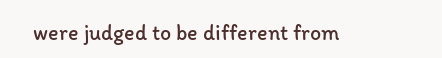were judged to be different from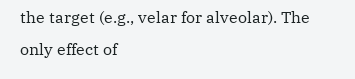the target (e.g., velar for alveolar). The only effect of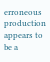erroneous production appears to be a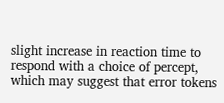slight increase in reaction time to respond with a choice of percept, which may suggest that error tokens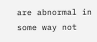are abnormal in some way not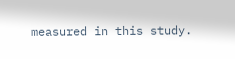measured in this study.